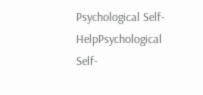Psychological Self-HelpPsychological Self-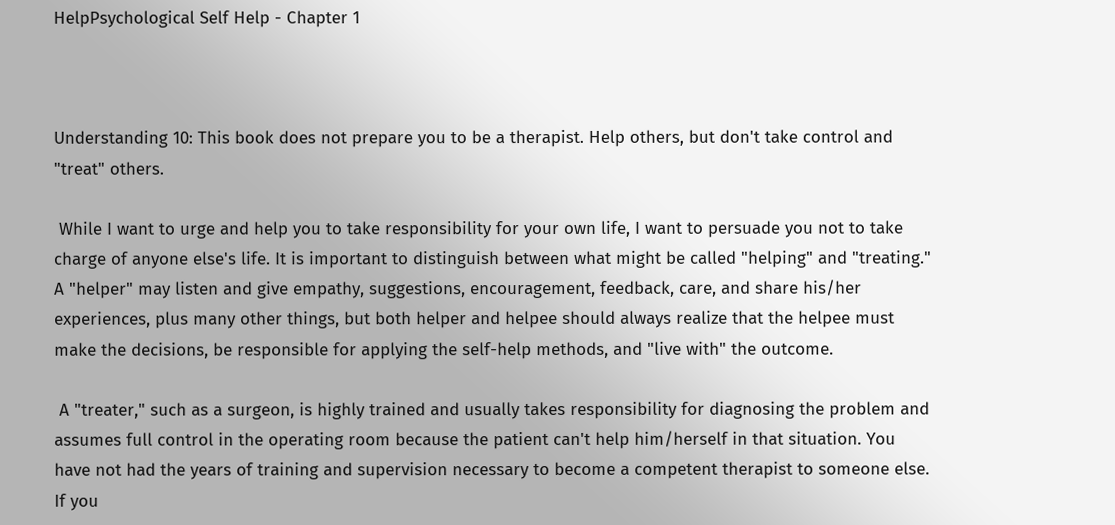HelpPsychological Self Help - Chapter 1



Understanding 10: This book does not prepare you to be a therapist. Help others, but don't take control and "treat" others.

 While I want to urge and help you to take responsibility for your own life, I want to persuade you not to take charge of anyone else's life. It is important to distinguish between what might be called "helping" and "treating." A "helper" may listen and give empathy, suggestions, encouragement, feedback, care, and share his/her experiences, plus many other things, but both helper and helpee should always realize that the helpee must make the decisions, be responsible for applying the self-help methods, and "live with" the outcome.

 A "treater," such as a surgeon, is highly trained and usually takes responsibility for diagnosing the problem and assumes full control in the operating room because the patient can't help him/herself in that situation. You have not had the years of training and supervision necessary to become a competent therapist to someone else. If you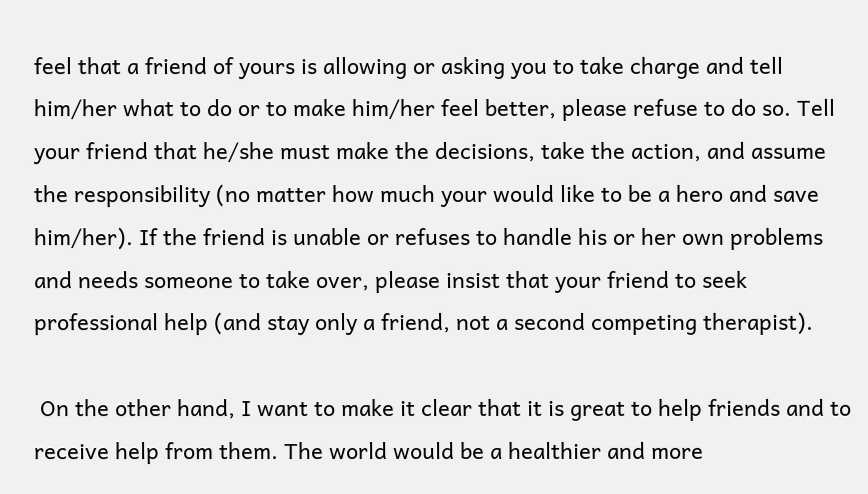feel that a friend of yours is allowing or asking you to take charge and tell him/her what to do or to make him/her feel better, please refuse to do so. Tell your friend that he/she must make the decisions, take the action, and assume the responsibility (no matter how much your would like to be a hero and save him/her). If the friend is unable or refuses to handle his or her own problems and needs someone to take over, please insist that your friend to seek professional help (and stay only a friend, not a second competing therapist).

 On the other hand, I want to make it clear that it is great to help friends and to receive help from them. The world would be a healthier and more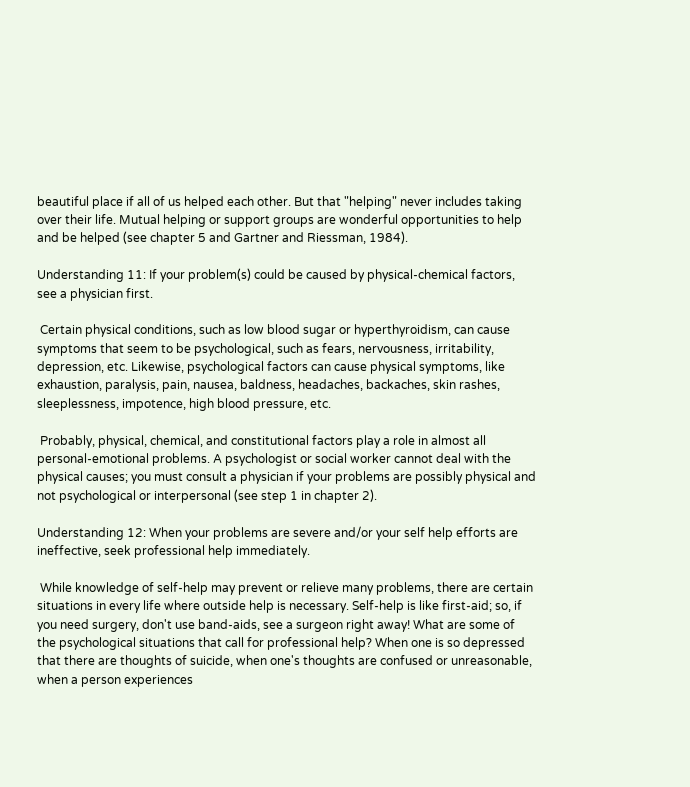beautiful place if all of us helped each other. But that "helping" never includes taking over their life. Mutual helping or support groups are wonderful opportunities to help and be helped (see chapter 5 and Gartner and Riessman, 1984).

Understanding 11: If your problem(s) could be caused by physical-chemical factors, see a physician first.

 Certain physical conditions, such as low blood sugar or hyperthyroidism, can cause symptoms that seem to be psychological, such as fears, nervousness, irritability, depression, etc. Likewise, psychological factors can cause physical symptoms, like exhaustion, paralysis, pain, nausea, baldness, headaches, backaches, skin rashes, sleeplessness, impotence, high blood pressure, etc.

 Probably, physical, chemical, and constitutional factors play a role in almost all personal-emotional problems. A psychologist or social worker cannot deal with the physical causes; you must consult a physician if your problems are possibly physical and not psychological or interpersonal (see step 1 in chapter 2).

Understanding 12: When your problems are severe and/or your self help efforts are ineffective, seek professional help immediately.

 While knowledge of self-help may prevent or relieve many problems, there are certain situations in every life where outside help is necessary. Self-help is like first-aid; so, if you need surgery, don't use band-aids, see a surgeon right away! What are some of the psychological situations that call for professional help? When one is so depressed that there are thoughts of suicide, when one's thoughts are confused or unreasonable, when a person experiences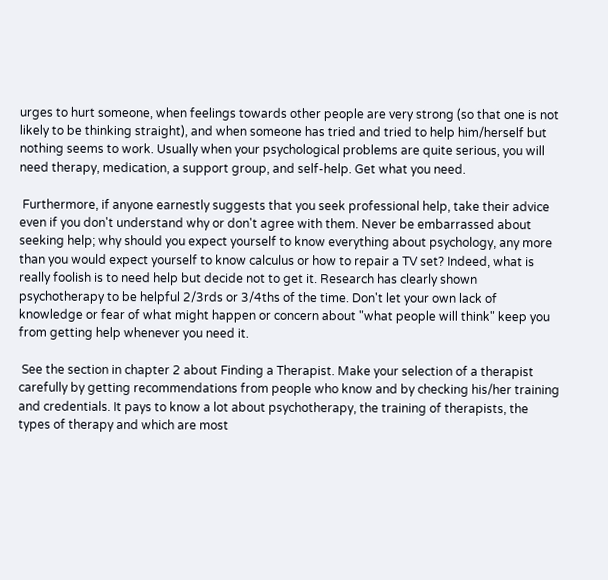urges to hurt someone, when feelings towards other people are very strong (so that one is not likely to be thinking straight), and when someone has tried and tried to help him/herself but nothing seems to work. Usually when your psychological problems are quite serious, you will need therapy, medication, a support group, and self-help. Get what you need.

 Furthermore, if anyone earnestly suggests that you seek professional help, take their advice even if you don't understand why or don't agree with them. Never be embarrassed about seeking help; why should you expect yourself to know everything about psychology, any more than you would expect yourself to know calculus or how to repair a TV set? Indeed, what is really foolish is to need help but decide not to get it. Research has clearly shown psychotherapy to be helpful 2/3rds or 3/4ths of the time. Don't let your own lack of knowledge or fear of what might happen or concern about "what people will think" keep you from getting help whenever you need it.

 See the section in chapter 2 about Finding a Therapist. Make your selection of a therapist carefully by getting recommendations from people who know and by checking his/her training and credentials. It pays to know a lot about psychotherapy, the training of therapists, the types of therapy and which are most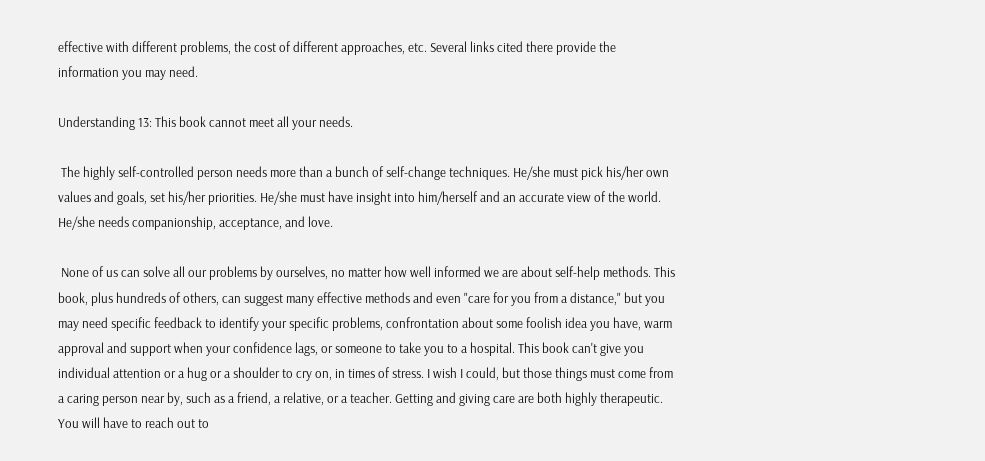effective with different problems, the cost of different approaches, etc. Several links cited there provide the information you may need.

Understanding 13: This book cannot meet all your needs.

 The highly self-controlled person needs more than a bunch of self-change techniques. He/she must pick his/her own values and goals, set his/her priorities. He/she must have insight into him/herself and an accurate view of the world. He/she needs companionship, acceptance, and love.

 None of us can solve all our problems by ourselves, no matter how well informed we are about self-help methods. This book, plus hundreds of others, can suggest many effective methods and even "care for you from a distance," but you may need specific feedback to identify your specific problems, confrontation about some foolish idea you have, warm approval and support when your confidence lags, or someone to take you to a hospital. This book can't give you individual attention or a hug or a shoulder to cry on, in times of stress. I wish I could, but those things must come from a caring person near by, such as a friend, a relative, or a teacher. Getting and giving care are both highly therapeutic. You will have to reach out to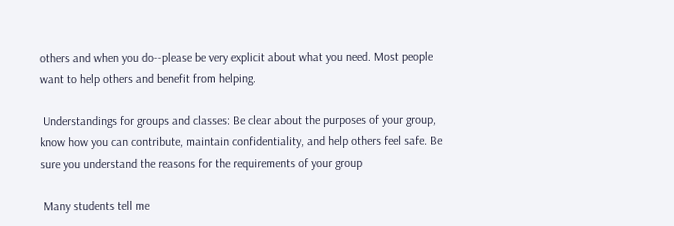others and when you do--please be very explicit about what you need. Most people want to help others and benefit from helping.

 Understandings for groups and classes: Be clear about the purposes of your group, know how you can contribute, maintain confidentiality, and help others feel safe. Be sure you understand the reasons for the requirements of your group

 Many students tell me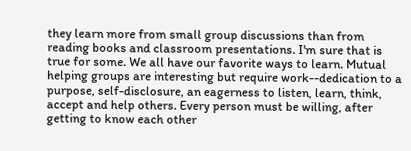they learn more from small group discussions than from reading books and classroom presentations. I'm sure that is true for some. We all have our favorite ways to learn. Mutual helping groups are interesting but require work--dedication to a purpose, self-disclosure, an eagerness to listen, learn, think, accept and help others. Every person must be willing, after getting to know each other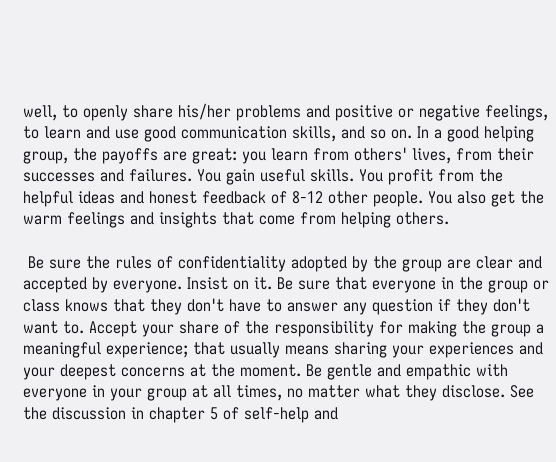well, to openly share his/her problems and positive or negative feelings, to learn and use good communication skills, and so on. In a good helping group, the payoffs are great: you learn from others' lives, from their successes and failures. You gain useful skills. You profit from the helpful ideas and honest feedback of 8-12 other people. You also get the warm feelings and insights that come from helping others.

 Be sure the rules of confidentiality adopted by the group are clear and accepted by everyone. Insist on it. Be sure that everyone in the group or class knows that they don't have to answer any question if they don't want to. Accept your share of the responsibility for making the group a meaningful experience; that usually means sharing your experiences and your deepest concerns at the moment. Be gentle and empathic with everyone in your group at all times, no matter what they disclose. See the discussion in chapter 5 of self-help and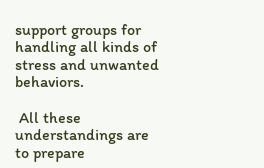support groups for handling all kinds of stress and unwanted behaviors.

 All these understandings are to prepare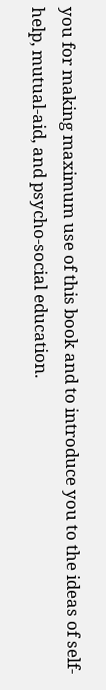you for making maximum use of this book and to introduce you to the ideas of self-help, mutual-aid, and psycho-social education.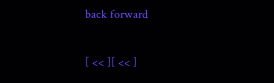back forward

[ << ][ << ]